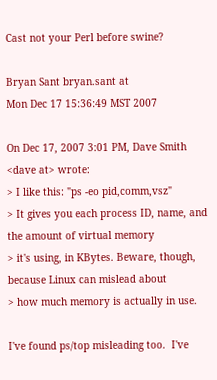Cast not your Perl before swine?

Bryan Sant bryan.sant at
Mon Dec 17 15:36:49 MST 2007

On Dec 17, 2007 3:01 PM, Dave Smith <dave at> wrote:
> I like this: "ps -eo pid,comm,vsz"
> It gives you each process ID, name, and the amount of virtual memory
> it's using, in KBytes. Beware, though, because Linux can mislead about
> how much memory is actually in use.

I've found ps/top misleading too.  I've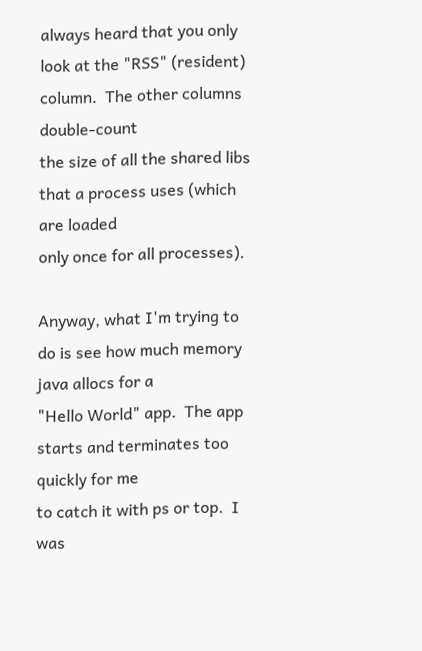always heard that you only
look at the "RSS" (resident) column.  The other columns double-count
the size of all the shared libs that a process uses (which are loaded
only once for all processes).

Anyway, what I'm trying to do is see how much memory java allocs for a
"Hello World" app.  The app starts and terminates too quickly for me
to catch it with ps or top.  I was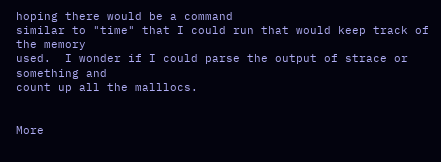hoping there would be a command
similar to "time" that I could run that would keep track of the memory
used.  I wonder if I could parse the output of strace or something and
count up all the malllocs.


More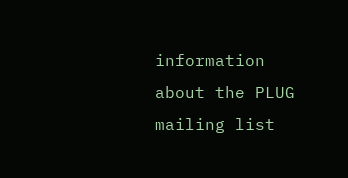information about the PLUG mailing list